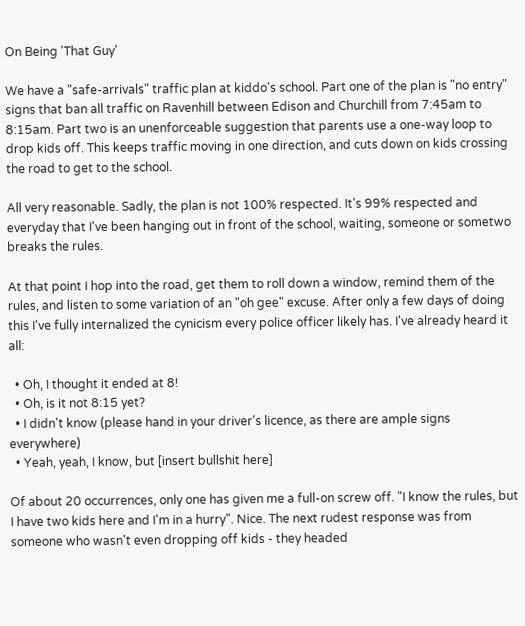On Being 'That Guy'

We have a "safe-arrivals" traffic plan at kiddo's school. Part one of the plan is "no entry" signs that ban all traffic on Ravenhill between Edison and Churchill from 7:45am to 8:15am. Part two is an unenforceable suggestion that parents use a one-way loop to drop kids off. This keeps traffic moving in one direction, and cuts down on kids crossing the road to get to the school.

All very reasonable. Sadly, the plan is not 100% respected. It's 99% respected and everyday that I've been hanging out in front of the school, waiting, someone or sometwo breaks the rules.

At that point I hop into the road, get them to roll down a window, remind them of the rules, and listen to some variation of an "oh gee" excuse. After only a few days of doing this I've fully internalized the cynicism every police officer likely has. I've already heard it all:

  • Oh, I thought it ended at 8!
  • Oh, is it not 8:15 yet?
  • I didn't know (please hand in your driver's licence, as there are ample signs everywhere)
  • Yeah, yeah, I know, but [insert bullshit here]

Of about 20 occurrences, only one has given me a full-on screw off. "I know the rules, but I have two kids here and I'm in a hurry". Nice. The next rudest response was from someone who wasn't even dropping off kids - they headed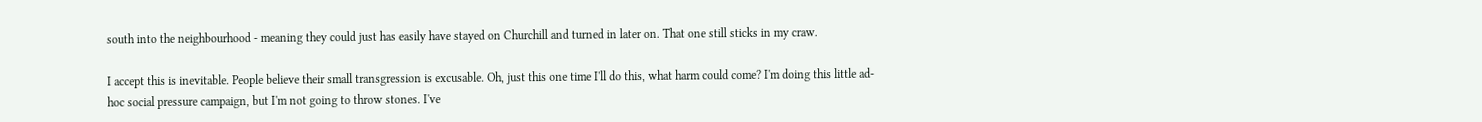south into the neighbourhood - meaning they could just has easily have stayed on Churchill and turned in later on. That one still sticks in my craw.

I accept this is inevitable. People believe their small transgression is excusable. Oh, just this one time I'll do this, what harm could come? I'm doing this little ad-hoc social pressure campaign, but I'm not going to throw stones. I've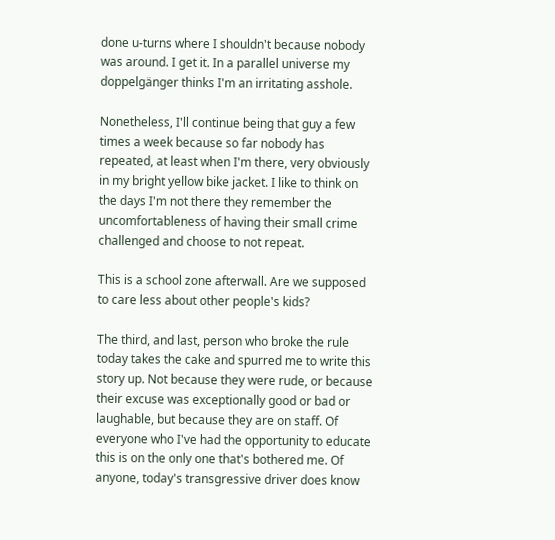done u-turns where I shouldn't because nobody was around. I get it. In a parallel universe my doppelgänger thinks I'm an irritating asshole.

Nonetheless, I'll continue being that guy a few times a week because so far nobody has repeated, at least when I'm there, very obviously in my bright yellow bike jacket. I like to think on the days I'm not there they remember the uncomfortableness of having their small crime challenged and choose to not repeat.

This is a school zone afterwall. Are we supposed to care less about other people's kids?

The third, and last, person who broke the rule today takes the cake and spurred me to write this story up. Not because they were rude, or because their excuse was exceptionally good or bad or laughable, but because they are on staff. Of everyone who I've had the opportunity to educate this is on the only one that's bothered me. Of anyone, today's transgressive driver does know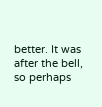better. It was after the bell, so perhaps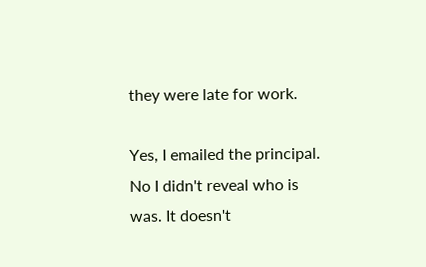they were late for work.

Yes, I emailed the principal. No I didn't reveal who is was. It doesn't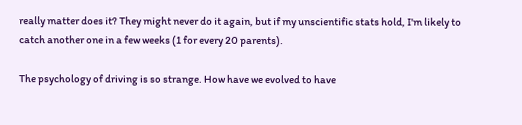really matter does it? They might never do it again, but if my unscientific stats hold, I'm likely to catch another one in a few weeks (1 for every 20 parents).

The psychology of driving is so strange. How have we evolved to have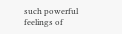such powerful feelings of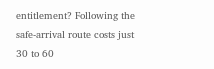entitlement? Following the safe-arrival route costs just 30 to 60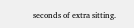seconds of extra sitting.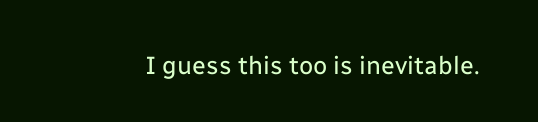I guess this too is inevitable.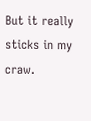But it really sticks in my craw.